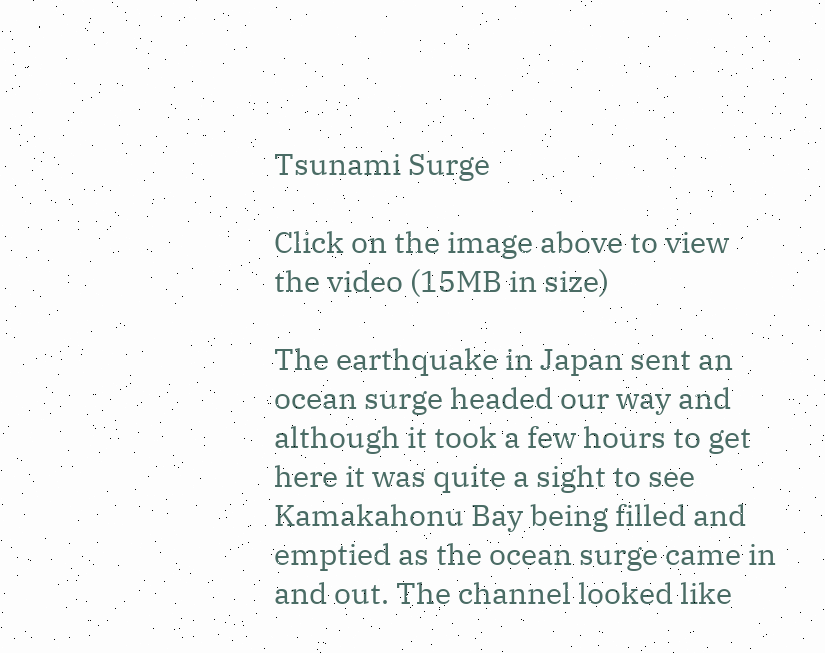Tsunami Surge

Click on the image above to view the video (15MB in size)

The earthquake in Japan sent an ocean surge headed our way and although it took a few hours to get here it was quite a sight to see Kamakahonu Bay being filled and emptied as the ocean surge came in and out. The channel looked like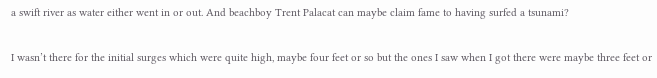a swift river as water either went in or out. And beachboy Trent Palacat can maybe claim fame to having surfed a tsunami?

I wasn’t there for the initial surges which were quite high, maybe four feet or so but the ones I saw when I got there were maybe three feet or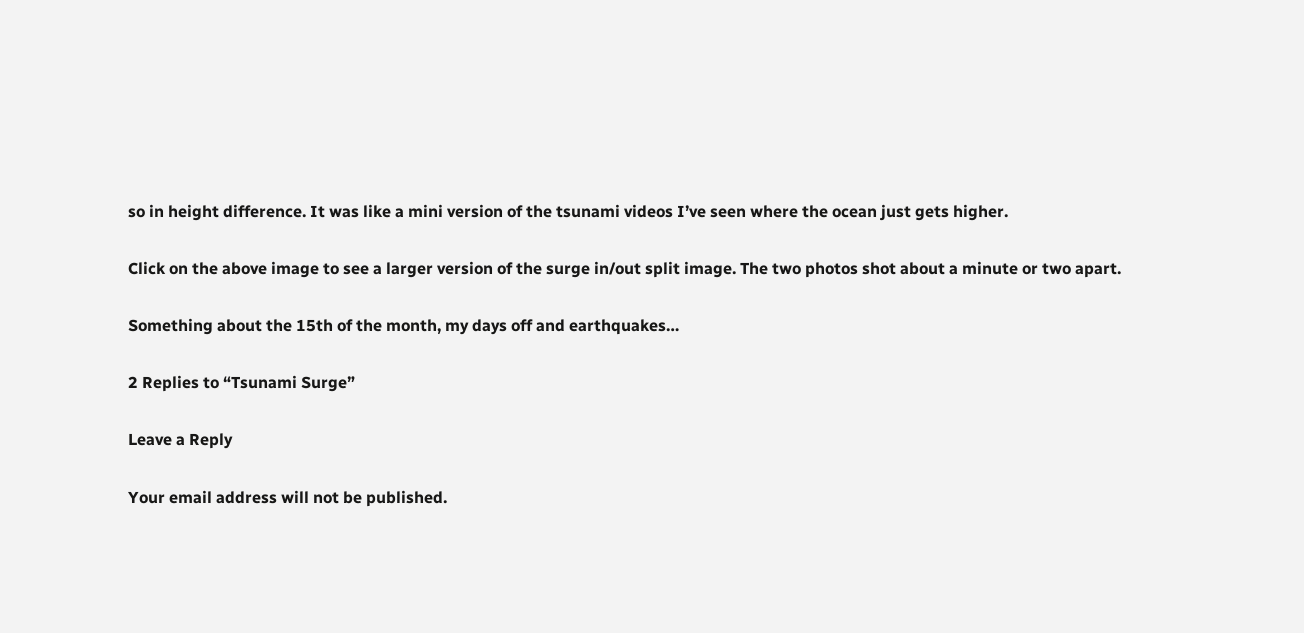so in height difference. It was like a mini version of the tsunami videos I’ve seen where the ocean just gets higher.

Click on the above image to see a larger version of the surge in/out split image. The two photos shot about a minute or two apart.

Something about the 15th of the month, my days off and earthquakes…

2 Replies to “Tsunami Surge”

Leave a Reply

Your email address will not be published.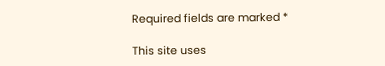Required fields are marked *

This site uses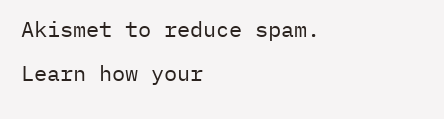Akismet to reduce spam. Learn how your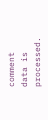comment data is processed.